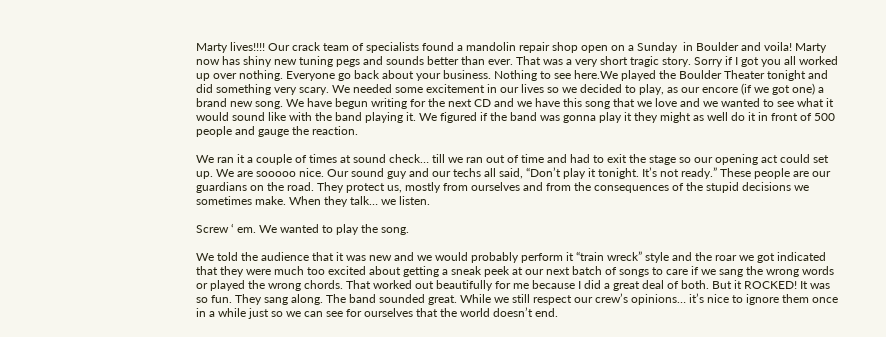Marty lives!!!! Our crack team of specialists found a mandolin repair shop open on a Sunday  in Boulder and voila! Marty now has shiny new tuning pegs and sounds better than ever. That was a very short tragic story. Sorry if I got you all worked up over nothing. Everyone go back about your business. Nothing to see here.We played the Boulder Theater tonight and did something very scary. We needed some excitement in our lives so we decided to play, as our encore (if we got one) a brand new song. We have begun writing for the next CD and we have this song that we love and we wanted to see what it would sound like with the band playing it. We figured if the band was gonna play it they might as well do it in front of 500 people and gauge the reaction.

We ran it a couple of times at sound check… till we ran out of time and had to exit the stage so our opening act could set up. We are sooooo nice. Our sound guy and our techs all said, “Don’t play it tonight. It’s not ready.” These people are our guardians on the road. They protect us, mostly from ourselves and from the consequences of the stupid decisions we sometimes make. When they talk… we listen.

Screw ‘ em. We wanted to play the song.

We told the audience that it was new and we would probably perform it “train wreck” style and the roar we got indicated that they were much too excited about getting a sneak peek at our next batch of songs to care if we sang the wrong words or played the wrong chords. That worked out beautifully for me because I did a great deal of both. But it ROCKED! It was so fun. They sang along. The band sounded great. While we still respect our crew’s opinions… it’s nice to ignore them once in a while just so we can see for ourselves that the world doesn’t end.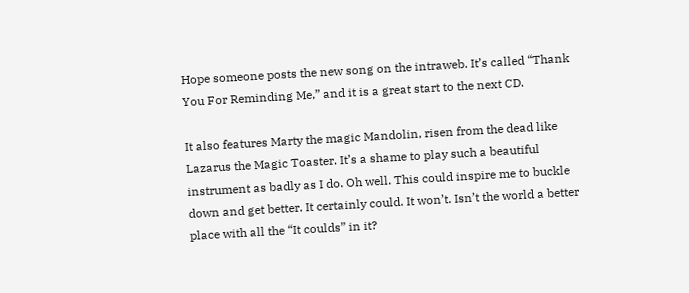Hope someone posts the new song on the intraweb. It’s called “Thank You For Reminding Me,” and it is a great start to the next CD.

It also features Marty the magic Mandolin, risen from the dead like Lazarus the Magic Toaster. It’s a shame to play such a beautiful instrument as badly as I do. Oh well. This could inspire me to buckle down and get better. It certainly could. It won’t. Isn’t the world a better place with all the “It coulds” in it?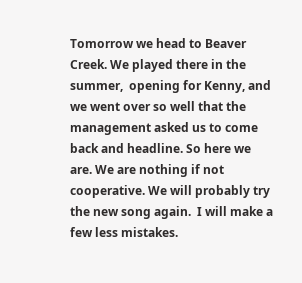Tomorrow we head to Beaver Creek. We played there in the summer,  opening for Kenny, and we went over so well that the management asked us to come back and headline. So here we are. We are nothing if not cooperative. We will probably try the new song again.  I will make a few less mistakes.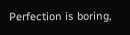Perfection is boring,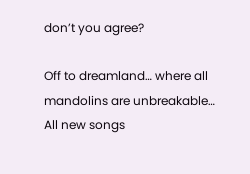don’t you agree?

Off to dreamland… where all mandolins are unbreakable… All new songs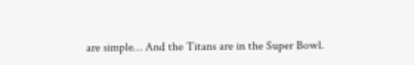are simple… And the Titans are in the Super Bowl.